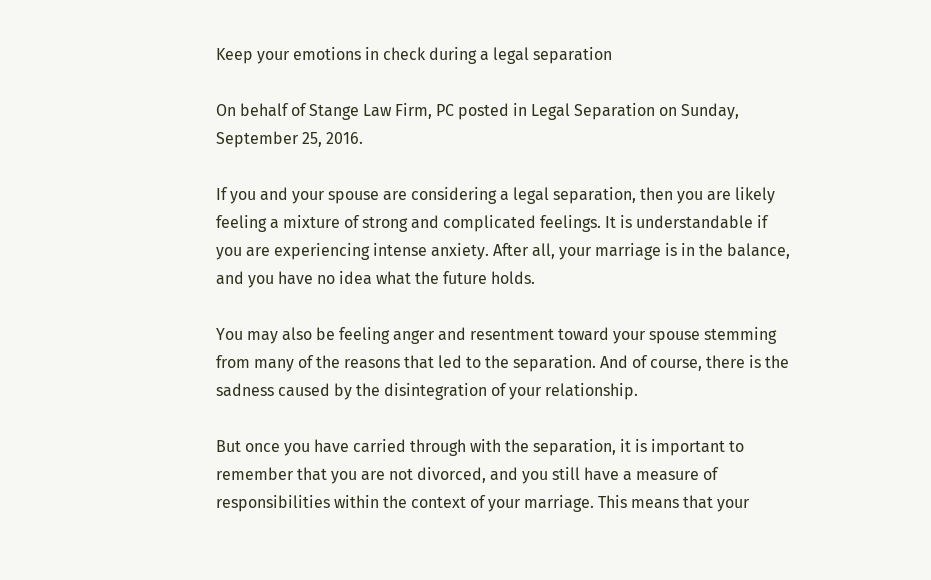Keep your emotions in check during a legal separation

On behalf of Stange Law Firm, PC posted in Legal Separation on Sunday, September 25, 2016.

If you and your spouse are considering a legal separation, then you are likely feeling a mixture of strong and complicated feelings. It is understandable if you are experiencing intense anxiety. After all, your marriage is in the balance, and you have no idea what the future holds.

You may also be feeling anger and resentment toward your spouse stemming from many of the reasons that led to the separation. And of course, there is the sadness caused by the disintegration of your relationship.

But once you have carried through with the separation, it is important to remember that you are not divorced, and you still have a measure of responsibilities within the context of your marriage. This means that your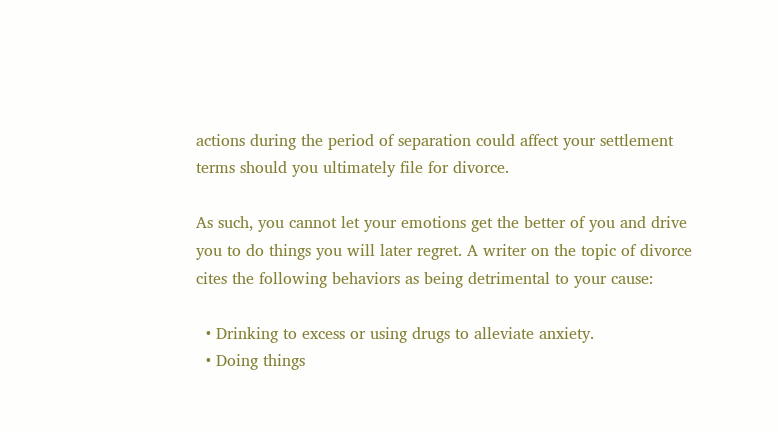actions during the period of separation could affect your settlement terms should you ultimately file for divorce.

As such, you cannot let your emotions get the better of you and drive you to do things you will later regret. A writer on the topic of divorce cites the following behaviors as being detrimental to your cause:

  • Drinking to excess or using drugs to alleviate anxiety.
  • Doing things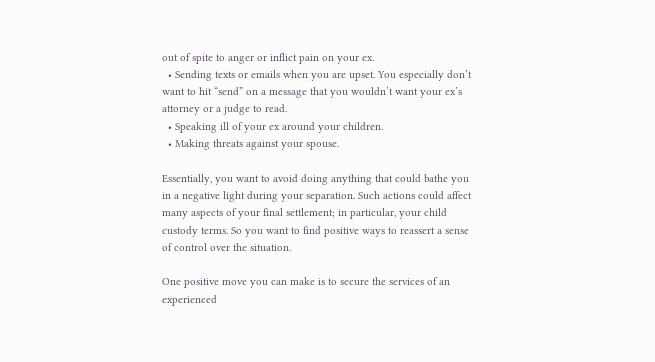out of spite to anger or inflict pain on your ex.
  • Sending texts or emails when you are upset. You especially don’t want to hit “send” on a message that you wouldn’t want your ex’s attorney or a judge to read.
  • Speaking ill of your ex around your children.
  • Making threats against your spouse.

Essentially, you want to avoid doing anything that could bathe you in a negative light during your separation. Such actions could affect many aspects of your final settlement; in particular, your child custody terms. So you want to find positive ways to reassert a sense of control over the situation.

One positive move you can make is to secure the services of an experienced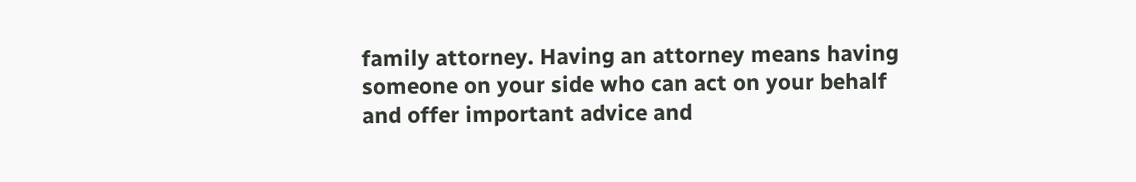family attorney. Having an attorney means having someone on your side who can act on your behalf and offer important advice and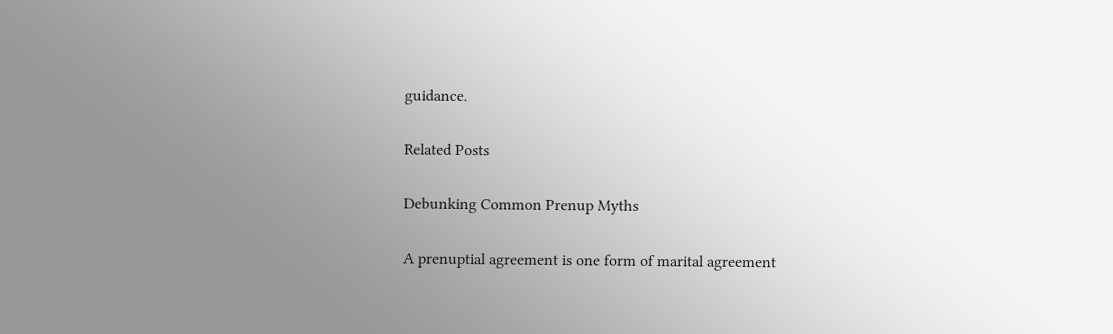guidance.

Related Posts

Debunking Common Prenup Myths

A prenuptial agreement is one form of marital agreement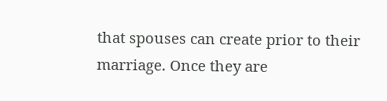that spouses can create prior to their marriage. Once they are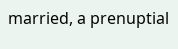married, a prenuptial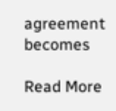agreement becomes

Read More